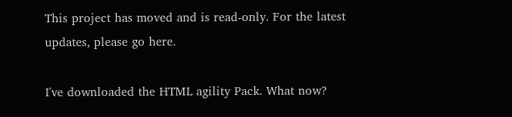This project has moved and is read-only. For the latest updates, please go here.

I've downloaded the HTML agility Pack. What now?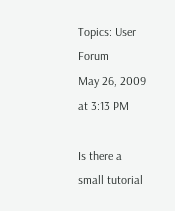Topics: User Forum
May 26, 2009 at 3:13 PM

Is there a small tutorial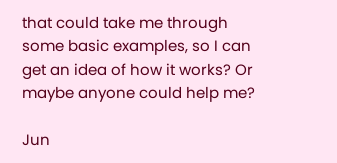that could take me through some basic examples, so I can get an idea of how it works? Or maybe anyone could help me?

Jun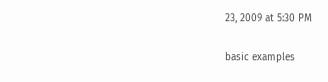23, 2009 at 5:30 PM

basic examples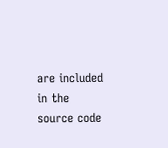are included in the source code